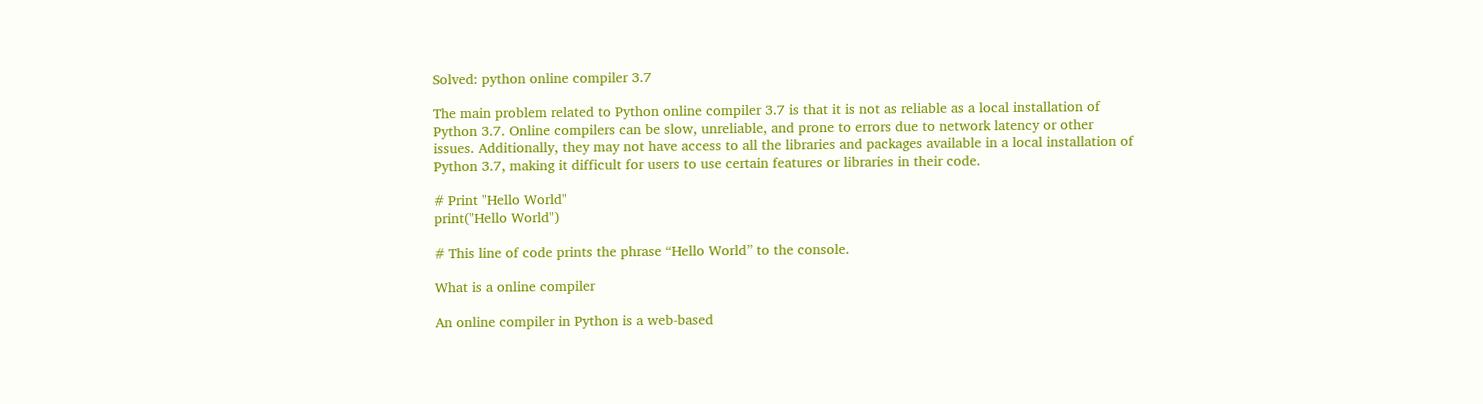Solved: python online compiler 3.7

The main problem related to Python online compiler 3.7 is that it is not as reliable as a local installation of Python 3.7. Online compilers can be slow, unreliable, and prone to errors due to network latency or other issues. Additionally, they may not have access to all the libraries and packages available in a local installation of Python 3.7, making it difficult for users to use certain features or libraries in their code.

# Print "Hello World"
print("Hello World")

# This line of code prints the phrase “Hello World” to the console.

What is a online compiler

An online compiler in Python is a web-based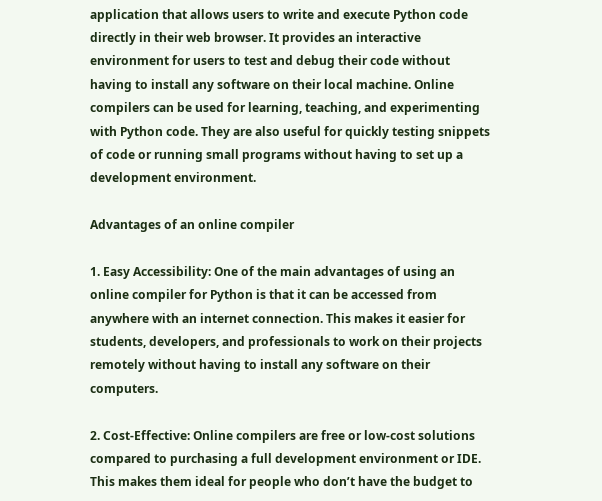application that allows users to write and execute Python code directly in their web browser. It provides an interactive environment for users to test and debug their code without having to install any software on their local machine. Online compilers can be used for learning, teaching, and experimenting with Python code. They are also useful for quickly testing snippets of code or running small programs without having to set up a development environment.

Advantages of an online compiler

1. Easy Accessibility: One of the main advantages of using an online compiler for Python is that it can be accessed from anywhere with an internet connection. This makes it easier for students, developers, and professionals to work on their projects remotely without having to install any software on their computers.

2. Cost-Effective: Online compilers are free or low-cost solutions compared to purchasing a full development environment or IDE. This makes them ideal for people who don’t have the budget to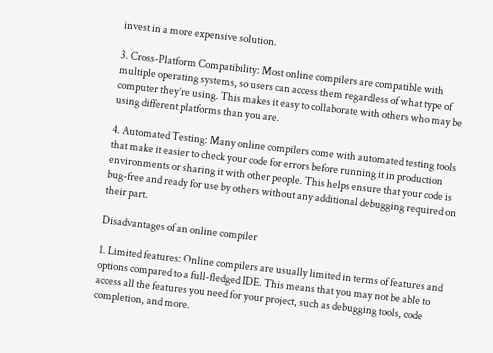invest in a more expensive solution.

3. Cross-Platform Compatibility: Most online compilers are compatible with multiple operating systems, so users can access them regardless of what type of computer they’re using. This makes it easy to collaborate with others who may be using different platforms than you are.

4. Automated Testing: Many online compilers come with automated testing tools that make it easier to check your code for errors before running it in production environments or sharing it with other people. This helps ensure that your code is bug-free and ready for use by others without any additional debugging required on their part.

Disadvantages of an online compiler

1. Limited features: Online compilers are usually limited in terms of features and options compared to a full-fledged IDE. This means that you may not be able to access all the features you need for your project, such as debugging tools, code completion, and more.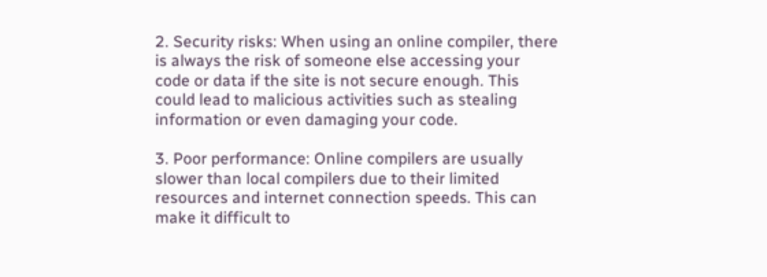2. Security risks: When using an online compiler, there is always the risk of someone else accessing your code or data if the site is not secure enough. This could lead to malicious activities such as stealing information or even damaging your code.

3. Poor performance: Online compilers are usually slower than local compilers due to their limited resources and internet connection speeds. This can make it difficult to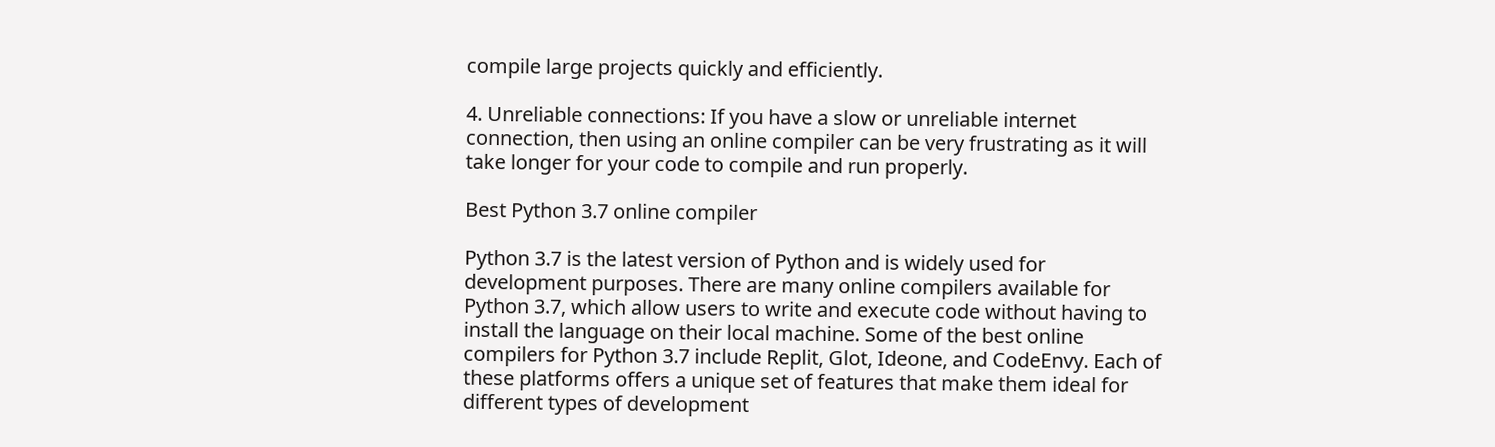compile large projects quickly and efficiently.

4. Unreliable connections: If you have a slow or unreliable internet connection, then using an online compiler can be very frustrating as it will take longer for your code to compile and run properly.

Best Python 3.7 online compiler

Python 3.7 is the latest version of Python and is widely used for development purposes. There are many online compilers available for Python 3.7, which allow users to write and execute code without having to install the language on their local machine. Some of the best online compilers for Python 3.7 include Replit, Glot, Ideone, and CodeEnvy. Each of these platforms offers a unique set of features that make them ideal for different types of development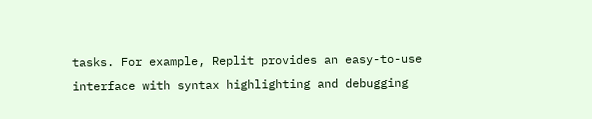tasks. For example, Replit provides an easy-to-use interface with syntax highlighting and debugging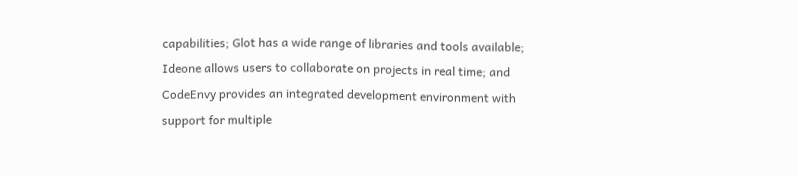capabilities; Glot has a wide range of libraries and tools available; Ideone allows users to collaborate on projects in real time; and CodeEnvy provides an integrated development environment with support for multiple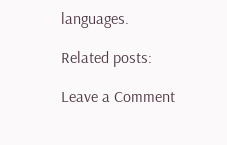languages.

Related posts:

Leave a Comment